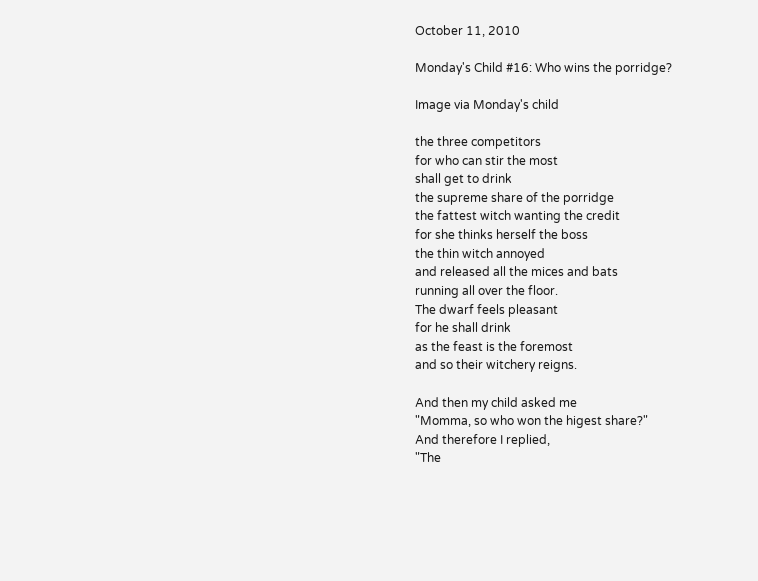October 11, 2010

Monday's Child #16: Who wins the porridge?

Image via Monday's child

the three competitors
for who can stir the most
shall get to drink
the supreme share of the porridge
the fattest witch wanting the credit
for she thinks herself the boss
the thin witch annoyed
and released all the mices and bats
running all over the floor.
The dwarf feels pleasant
for he shall drink
as the feast is the foremost
and so their witchery reigns.

And then my child asked me
"Momma, so who won the higest share?"
And therefore I replied,
"The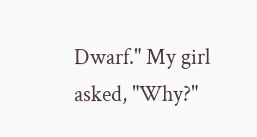Dwarf." My girl asked, "Why?"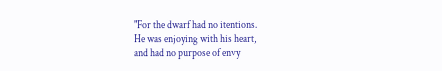"For the dwarf had no itentions.
He was enjoying with his heart,
and had no purpose of envy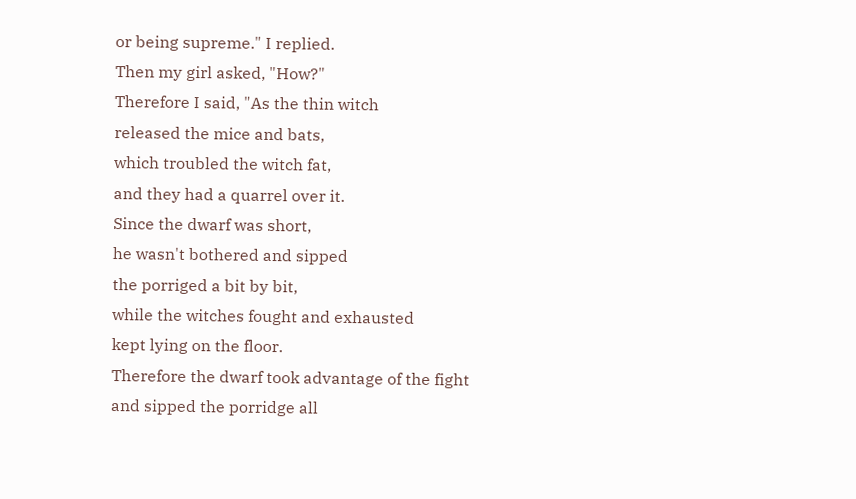or being supreme." I replied.
Then my girl asked, "How?"
Therefore I said, "As the thin witch
released the mice and bats,
which troubled the witch fat,
and they had a quarrel over it.
Since the dwarf was short,
he wasn't bothered and sipped
the porriged a bit by bit,
while the witches fought and exhausted
kept lying on the floor.
Therefore the dwarf took advantage of the fight
and sipped the porridge all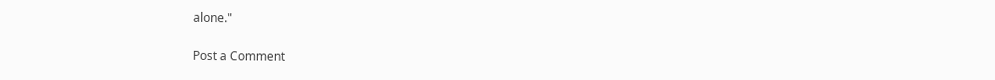alone."

Post a Comment